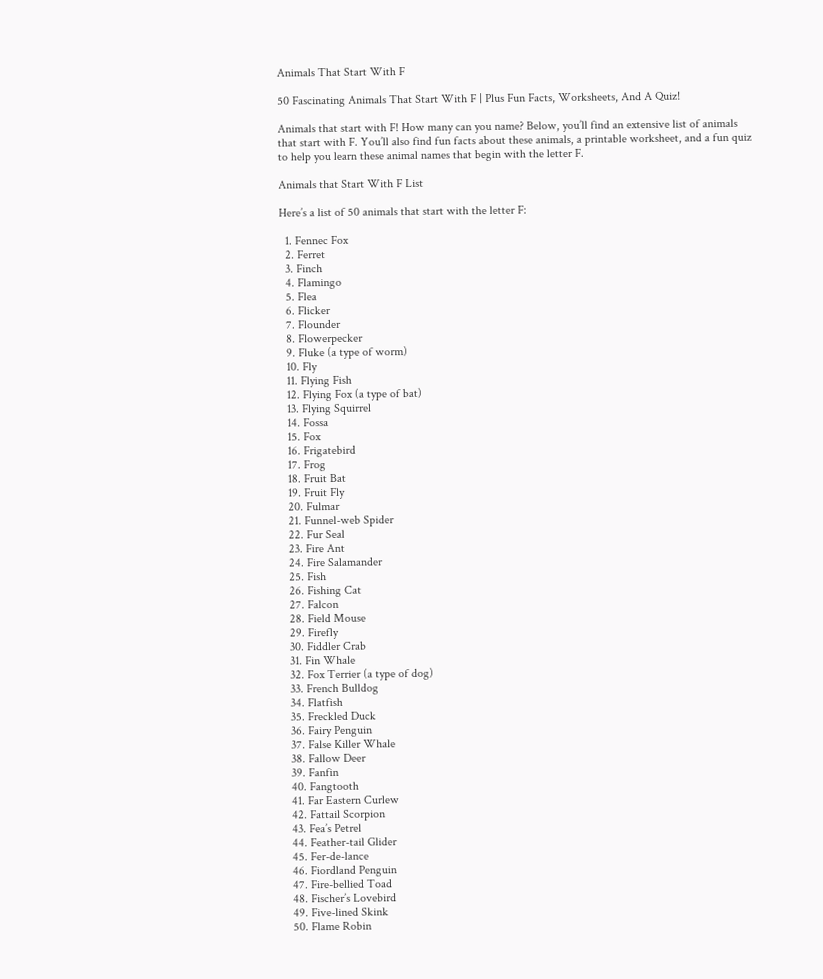Animals That Start With F

50 Fascinating Animals That Start With F | Plus Fun Facts, Worksheets, And A Quiz!

Animals that start with F! How many can you name? Below, you’ll find an extensive list of animals that start with F. You’ll also find fun facts about these animals, a printable worksheet, and a fun quiz to help you learn these animal names that begin with the letter F.

Animals that Start With F List

Here’s a list of 50 animals that start with the letter F:

  1. Fennec Fox
  2. Ferret
  3. Finch
  4. Flamingo
  5. Flea
  6. Flicker
  7. Flounder
  8. Flowerpecker
  9. Fluke (a type of worm)
  10. Fly
  11. Flying Fish
  12. Flying Fox (a type of bat)
  13. Flying Squirrel
  14. Fossa
  15. Fox
  16. Frigatebird
  17. Frog
  18. Fruit Bat
  19. Fruit Fly
  20. Fulmar
  21. Funnel-web Spider
  22. Fur Seal
  23. Fire Ant
  24. Fire Salamander
  25. Fish
  26. Fishing Cat
  27. Falcon
  28. Field Mouse
  29. Firefly
  30. Fiddler Crab
  31. Fin Whale
  32. Fox Terrier (a type of dog)
  33. French Bulldog
  34. Flatfish
  35. Freckled Duck
  36. Fairy Penguin
  37. False Killer Whale
  38. Fallow Deer
  39. Fanfin
  40. Fangtooth
  41. Far Eastern Curlew
  42. Fattail Scorpion
  43. Fea’s Petrel
  44. Feather-tail Glider
  45. Fer-de-lance
  46. Fiordland Penguin
  47. Fire-bellied Toad
  48. Fischer’s Lovebird
  49. Five-lined Skink
  50. Flame Robin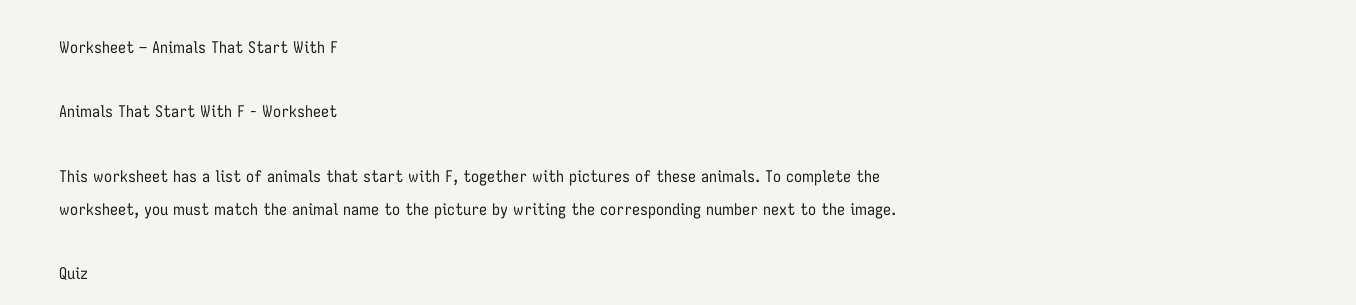Worksheet – Animals That Start With F

Animals That Start With F - Worksheet

This worksheet has a list of animals that start with F, together with pictures of these animals. To complete the worksheet, you must match the animal name to the picture by writing the corresponding number next to the image.

Quiz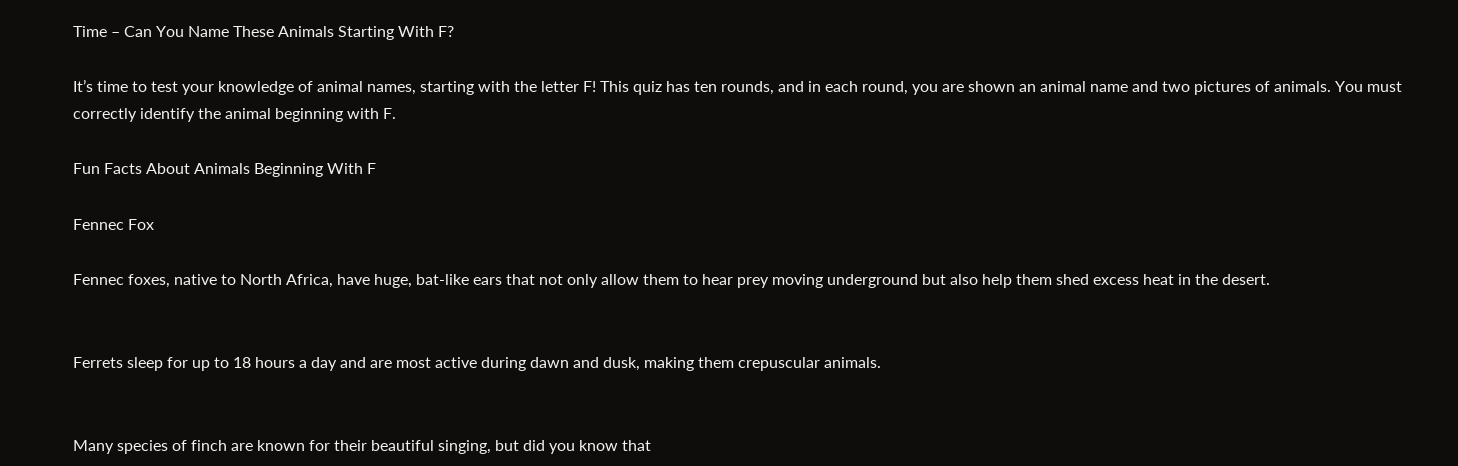Time – Can You Name These Animals Starting With F?

It’s time to test your knowledge of animal names, starting with the letter F! This quiz has ten rounds, and in each round, you are shown an animal name and two pictures of animals. You must correctly identify the animal beginning with F.

Fun Facts About Animals Beginning With F

Fennec Fox

Fennec foxes, native to North Africa, have huge, bat-like ears that not only allow them to hear prey moving underground but also help them shed excess heat in the desert.


Ferrets sleep for up to 18 hours a day and are most active during dawn and dusk, making them crepuscular animals.


Many species of finch are known for their beautiful singing, but did you know that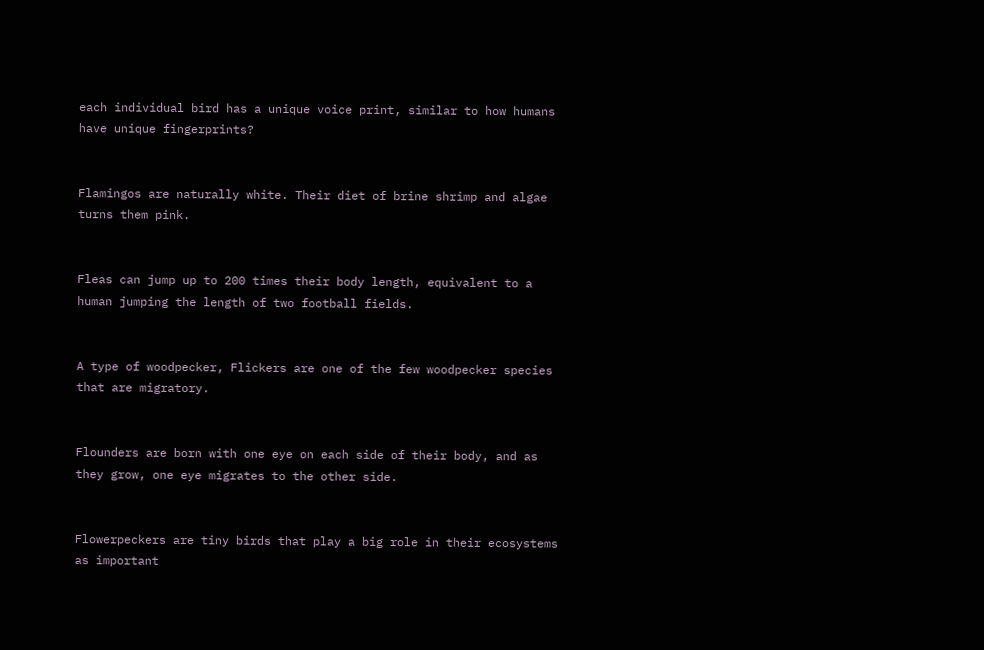each individual bird has a unique voice print, similar to how humans have unique fingerprints?


Flamingos are naturally white. Their diet of brine shrimp and algae turns them pink.


Fleas can jump up to 200 times their body length, equivalent to a human jumping the length of two football fields.


A type of woodpecker, Flickers are one of the few woodpecker species that are migratory.


Flounders are born with one eye on each side of their body, and as they grow, one eye migrates to the other side.


Flowerpeckers are tiny birds that play a big role in their ecosystems as important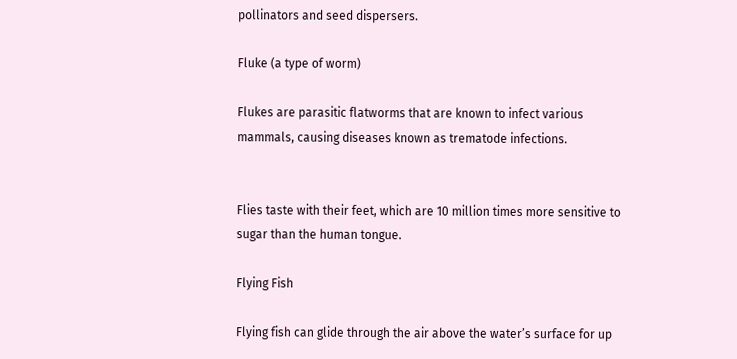pollinators and seed dispersers.

Fluke (a type of worm)

Flukes are parasitic flatworms that are known to infect various mammals, causing diseases known as trematode infections.


Flies taste with their feet, which are 10 million times more sensitive to sugar than the human tongue.

Flying Fish

Flying fish can glide through the air above the water’s surface for up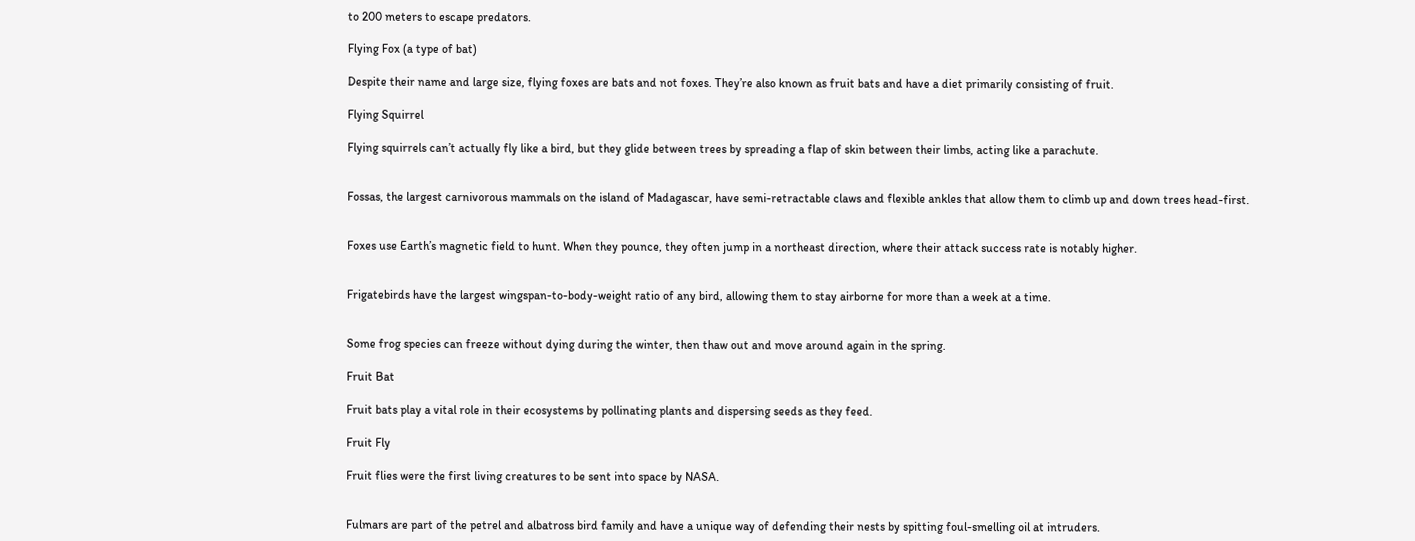to 200 meters to escape predators.

Flying Fox (a type of bat)

Despite their name and large size, flying foxes are bats and not foxes. They’re also known as fruit bats and have a diet primarily consisting of fruit.

Flying Squirrel

Flying squirrels can’t actually fly like a bird, but they glide between trees by spreading a flap of skin between their limbs, acting like a parachute.


Fossas, the largest carnivorous mammals on the island of Madagascar, have semi-retractable claws and flexible ankles that allow them to climb up and down trees head-first.


Foxes use Earth’s magnetic field to hunt. When they pounce, they often jump in a northeast direction, where their attack success rate is notably higher.


Frigatebirds have the largest wingspan-to-body-weight ratio of any bird, allowing them to stay airborne for more than a week at a time.


Some frog species can freeze without dying during the winter, then thaw out and move around again in the spring.

Fruit Bat

Fruit bats play a vital role in their ecosystems by pollinating plants and dispersing seeds as they feed.

Fruit Fly

Fruit flies were the first living creatures to be sent into space by NASA.


Fulmars are part of the petrel and albatross bird family and have a unique way of defending their nests by spitting foul-smelling oil at intruders.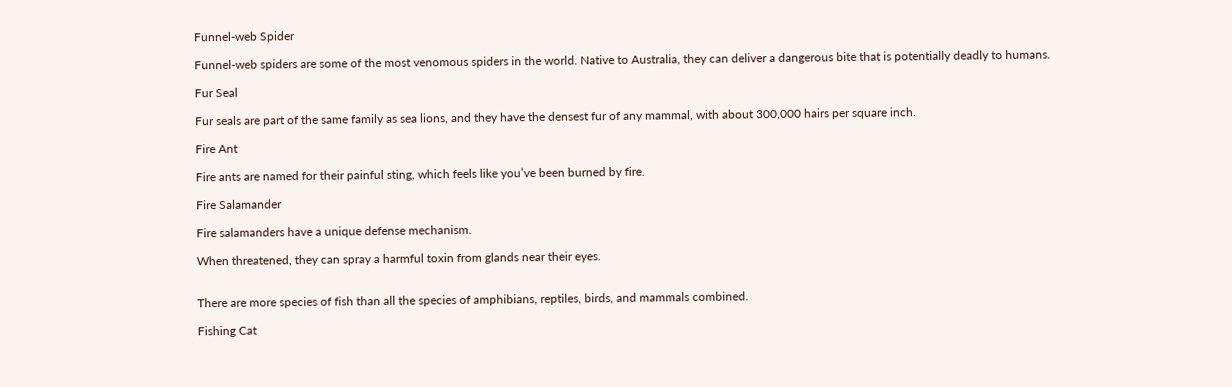Funnel-web Spider

Funnel-web spiders are some of the most venomous spiders in the world. Native to Australia, they can deliver a dangerous bite that is potentially deadly to humans.

Fur Seal

Fur seals are part of the same family as sea lions, and they have the densest fur of any mammal, with about 300,000 hairs per square inch.

Fire Ant

Fire ants are named for their painful sting, which feels like you’ve been burned by fire.

Fire Salamander

Fire salamanders have a unique defense mechanism.

When threatened, they can spray a harmful toxin from glands near their eyes.


There are more species of fish than all the species of amphibians, reptiles, birds, and mammals combined.

Fishing Cat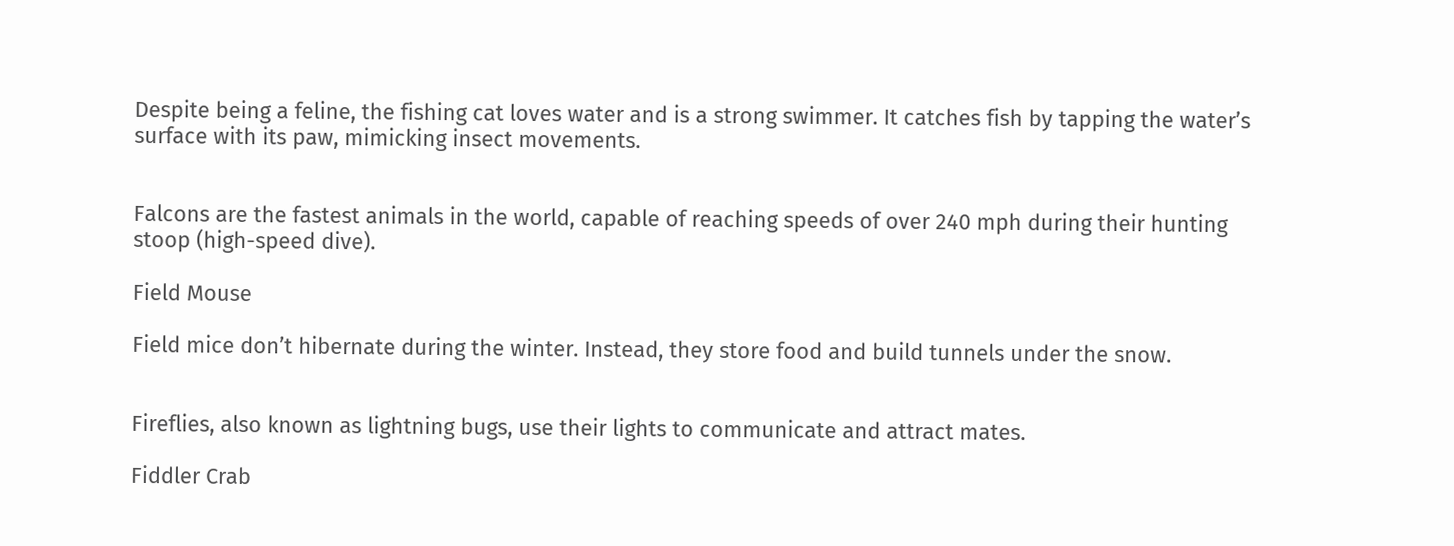Despite being a feline, the fishing cat loves water and is a strong swimmer. It catches fish by tapping the water’s surface with its paw, mimicking insect movements.


Falcons are the fastest animals in the world, capable of reaching speeds of over 240 mph during their hunting stoop (high-speed dive).

Field Mouse

Field mice don’t hibernate during the winter. Instead, they store food and build tunnels under the snow.


Fireflies, also known as lightning bugs, use their lights to communicate and attract mates.

Fiddler Crab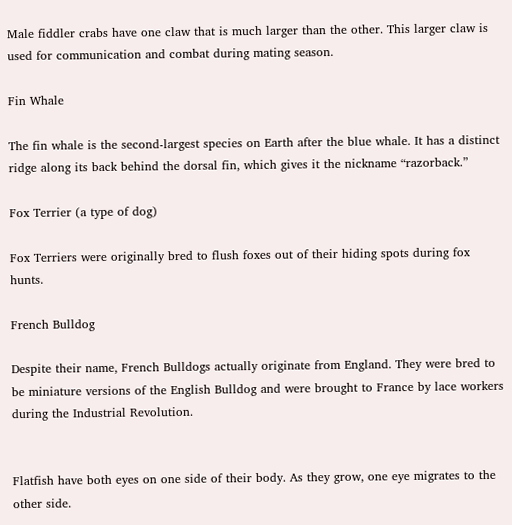Male fiddler crabs have one claw that is much larger than the other. This larger claw is used for communication and combat during mating season.

Fin Whale

The fin whale is the second-largest species on Earth after the blue whale. It has a distinct ridge along its back behind the dorsal fin, which gives it the nickname “razorback.”

Fox Terrier (a type of dog)

Fox Terriers were originally bred to flush foxes out of their hiding spots during fox hunts.

French Bulldog

Despite their name, French Bulldogs actually originate from England. They were bred to be miniature versions of the English Bulldog and were brought to France by lace workers during the Industrial Revolution.


Flatfish have both eyes on one side of their body. As they grow, one eye migrates to the other side.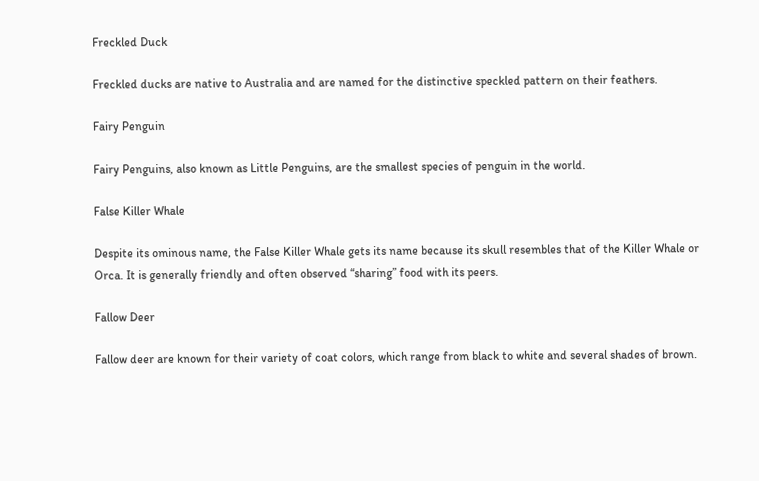Freckled Duck

Freckled ducks are native to Australia and are named for the distinctive speckled pattern on their feathers.

Fairy Penguin

Fairy Penguins, also known as Little Penguins, are the smallest species of penguin in the world.

False Killer Whale

Despite its ominous name, the False Killer Whale gets its name because its skull resembles that of the Killer Whale or Orca. It is generally friendly and often observed “sharing” food with its peers.

Fallow Deer

Fallow deer are known for their variety of coat colors, which range from black to white and several shades of brown.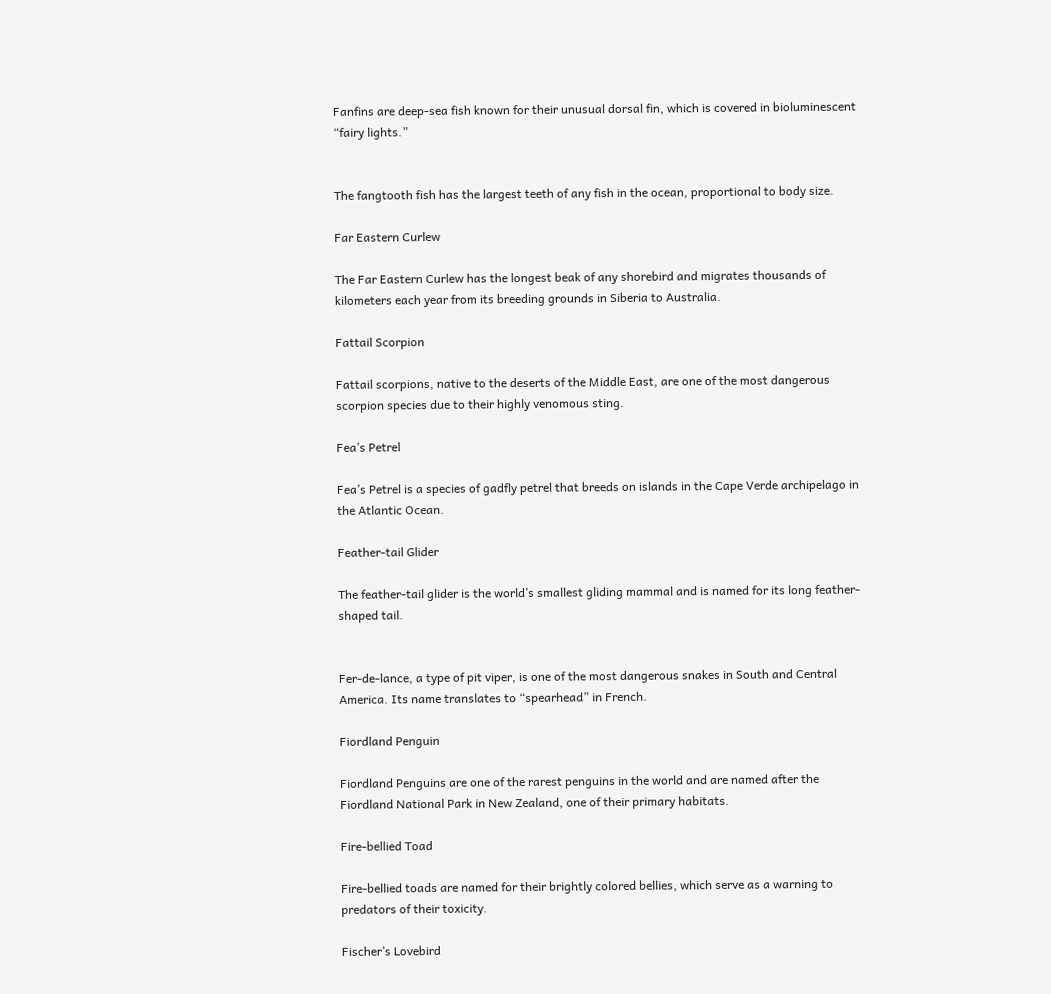Fanfins are deep-sea fish known for their unusual dorsal fin, which is covered in bioluminescent “fairy lights.”


The fangtooth fish has the largest teeth of any fish in the ocean, proportional to body size.

Far Eastern Curlew

The Far Eastern Curlew has the longest beak of any shorebird and migrates thousands of kilometers each year from its breeding grounds in Siberia to Australia.

Fattail Scorpion

Fattail scorpions, native to the deserts of the Middle East, are one of the most dangerous scorpion species due to their highly venomous sting.

Fea’s Petrel

Fea’s Petrel is a species of gadfly petrel that breeds on islands in the Cape Verde archipelago in the Atlantic Ocean.

Feather-tail Glider

The feather-tail glider is the world’s smallest gliding mammal and is named for its long feather-shaped tail.


Fer-de-lance, a type of pit viper, is one of the most dangerous snakes in South and Central America. Its name translates to “spearhead” in French.

Fiordland Penguin

Fiordland Penguins are one of the rarest penguins in the world and are named after the Fiordland National Park in New Zealand, one of their primary habitats.

Fire-bellied Toad

Fire-bellied toads are named for their brightly colored bellies, which serve as a warning to predators of their toxicity.

Fischer’s Lovebird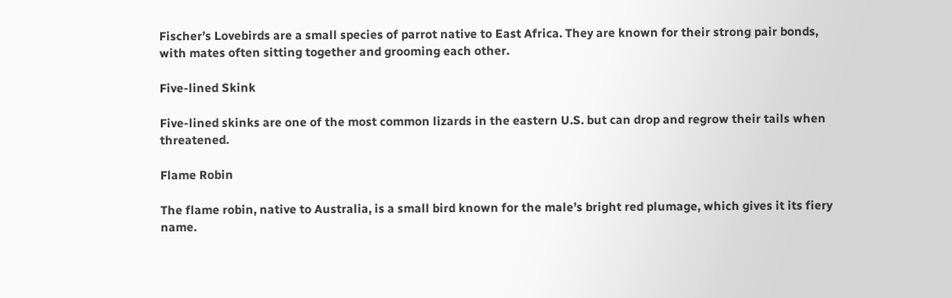Fischer’s Lovebirds are a small species of parrot native to East Africa. They are known for their strong pair bonds, with mates often sitting together and grooming each other.

Five-lined Skink

Five-lined skinks are one of the most common lizards in the eastern U.S. but can drop and regrow their tails when threatened.

Flame Robin

The flame robin, native to Australia, is a small bird known for the male’s bright red plumage, which gives it its fiery name.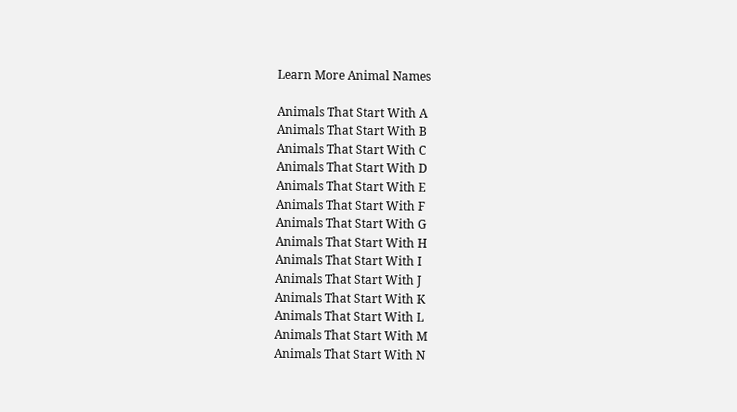Learn More Animal Names

Animals That Start With A
Animals That Start With B
Animals That Start With C
Animals That Start With D
Animals That Start With E
Animals That Start With F
Animals That Start With G
Animals That Start With H
Animals That Start With I
Animals That Start With J
Animals That Start With K
Animals That Start With L
Animals That Start With M
Animals That Start With N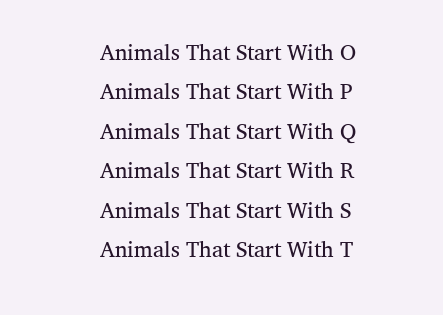Animals That Start With O
Animals That Start With P
Animals That Start With Q
Animals That Start With R
Animals That Start With S
Animals That Start With T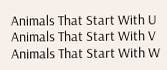Animals That Start With U
Animals That Start With V
Animals That Start With W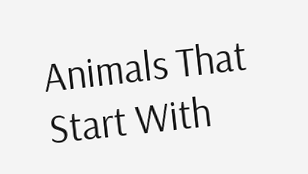Animals That Start With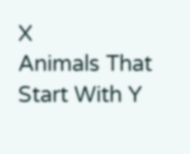X
Animals That Start With Y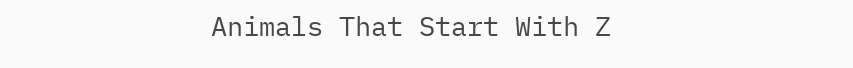Animals That Start With Z